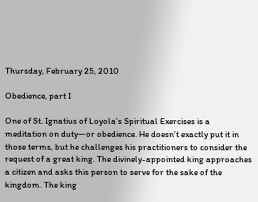Thursday, February 25, 2010

Obedience, part I

One of St. Ignatius of Loyola’s Spiritual Exercises is a meditation on duty—or obedience. He doesn’t exactly put it in those terms, but he challenges his practitioners to consider the request of a great king. The divinely-appointed king approaches a citizen and asks this person to serve for the sake of the kingdom. The king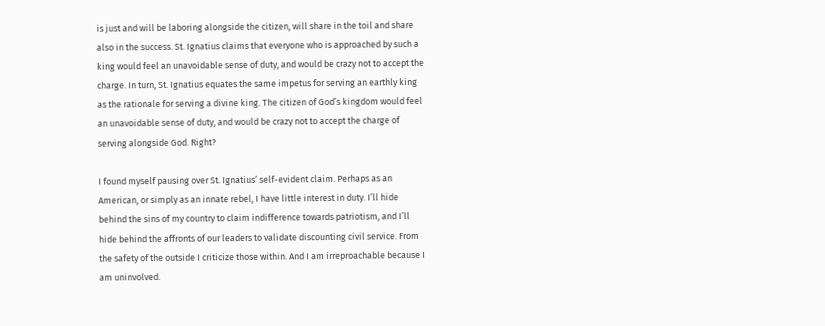is just and will be laboring alongside the citizen, will share in the toil and share also in the success. St. Ignatius claims that everyone who is approached by such a king would feel an unavoidable sense of duty, and would be crazy not to accept the charge. In turn, St. Ignatius equates the same impetus for serving an earthly king as the rationale for serving a divine king. The citizen of God’s kingdom would feel an unavoidable sense of duty, and would be crazy not to accept the charge of serving alongside God. Right?

I found myself pausing over St. Ignatius’ self-evident claim. Perhaps as an American, or simply as an innate rebel, I have little interest in duty. I’ll hide behind the sins of my country to claim indifference towards patriotism, and I’ll hide behind the affronts of our leaders to validate discounting civil service. From the safety of the outside I criticize those within. And I am irreproachable because I am uninvolved.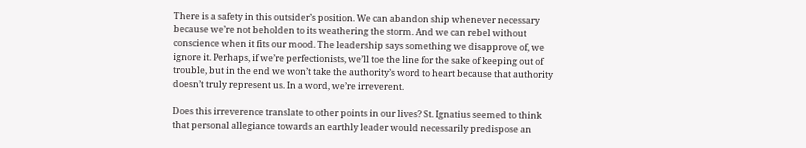There is a safety in this outsider’s position. We can abandon ship whenever necessary because we’re not beholden to its weathering the storm. And we can rebel without conscience when it fits our mood. The leadership says something we disapprove of, we ignore it. Perhaps, if we’re perfectionists, we’ll toe the line for the sake of keeping out of trouble, but in the end we won’t take the authority’s word to heart because that authority doesn’t truly represent us. In a word, we’re irreverent.

Does this irreverence translate to other points in our lives? St. Ignatius seemed to think that personal allegiance towards an earthly leader would necessarily predispose an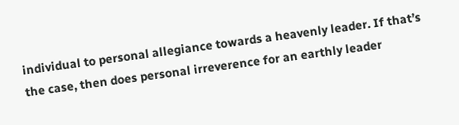individual to personal allegiance towards a heavenly leader. If that’s the case, then does personal irreverence for an earthly leader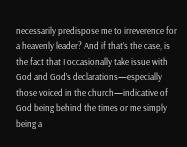necessarily predispose me to irreverence for a heavenly leader? And if that’s the case, is the fact that I occasionally take issue with God and God’s declarations—especially those voiced in the church—indicative of God being behind the times or me simply being a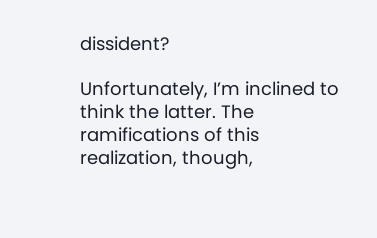dissident?

Unfortunately, I’m inclined to think the latter. The ramifications of this realization, though,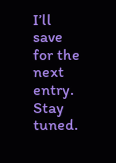I’ll save for the next entry. Stay tuned.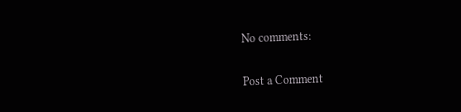No comments:

Post a Comment